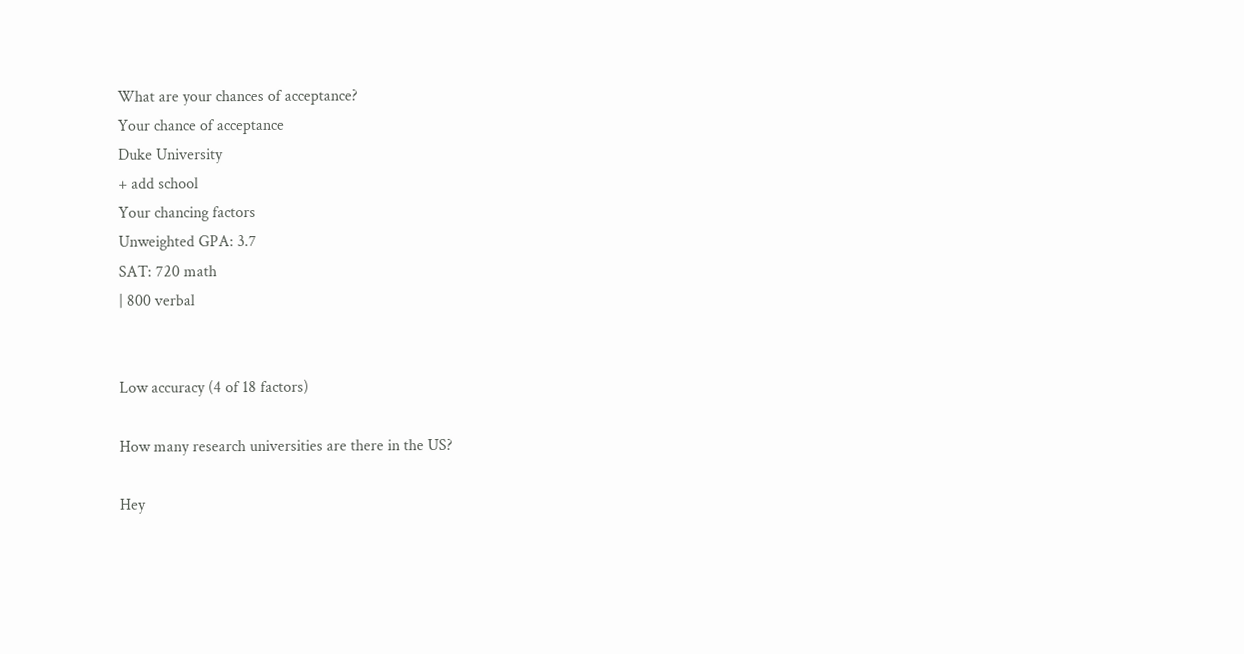What are your chances of acceptance?
Your chance of acceptance
Duke University
+ add school
Your chancing factors
Unweighted GPA: 3.7
SAT: 720 math
| 800 verbal


Low accuracy (4 of 18 factors)

How many research universities are there in the US?

Hey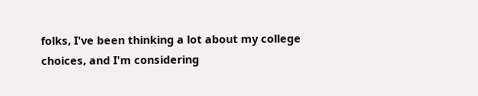folks, I've been thinking a lot about my college choices, and I'm considering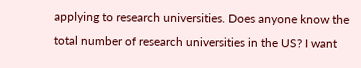applying to research universities. Does anyone know the total number of research universities in the US? I want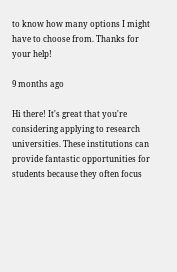to know how many options I might have to choose from. Thanks for your help!

9 months ago

Hi there! It's great that you're considering applying to research universities. These institutions can provide fantastic opportunities for students because they often focus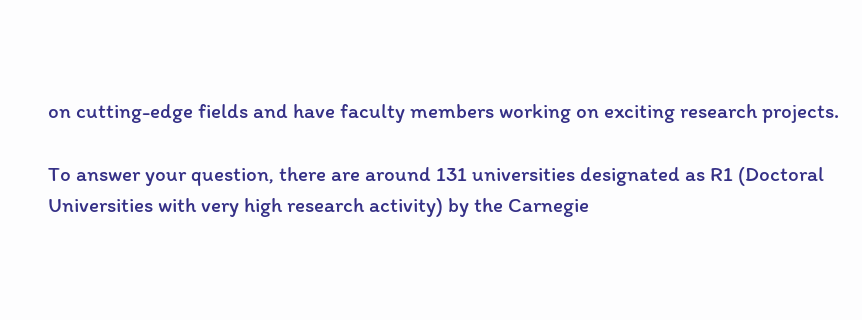on cutting-edge fields and have faculty members working on exciting research projects.

To answer your question, there are around 131 universities designated as R1 (Doctoral Universities with very high research activity) by the Carnegie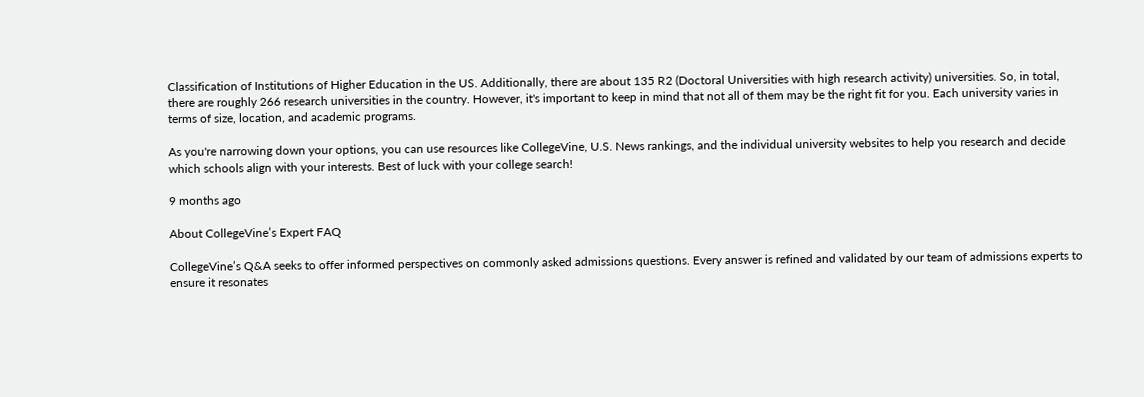Classification of Institutions of Higher Education in the US. Additionally, there are about 135 R2 (Doctoral Universities with high research activity) universities. So, in total, there are roughly 266 research universities in the country. However, it's important to keep in mind that not all of them may be the right fit for you. Each university varies in terms of size, location, and academic programs.

As you're narrowing down your options, you can use resources like CollegeVine, U.S. News rankings, and the individual university websites to help you research and decide which schools align with your interests. Best of luck with your college search!

9 months ago

About CollegeVine’s Expert FAQ

CollegeVine’s Q&A seeks to offer informed perspectives on commonly asked admissions questions. Every answer is refined and validated by our team of admissions experts to ensure it resonates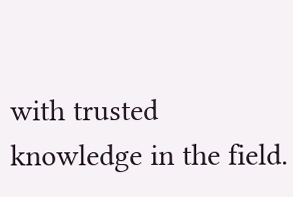with trusted knowledge in the field.